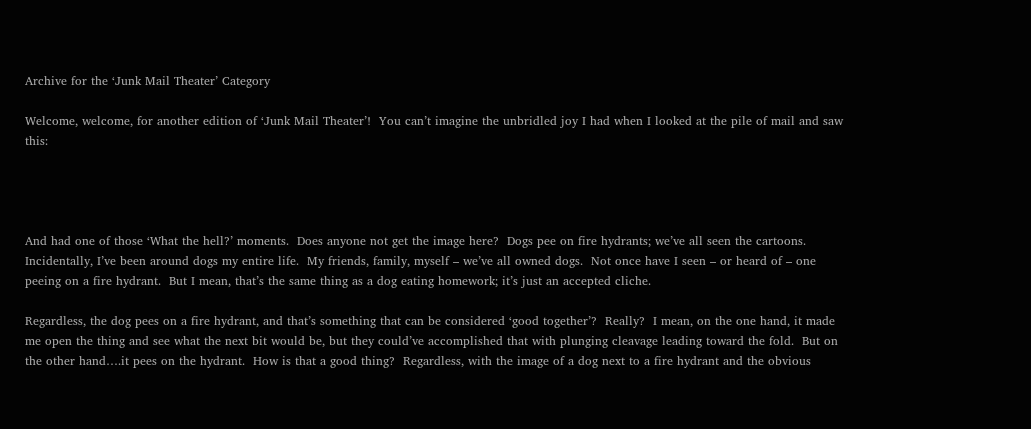Archive for the ‘Junk Mail Theater’ Category

Welcome, welcome, for another edition of ‘Junk Mail Theater’!  You can’t imagine the unbridled joy I had when I looked at the pile of mail and saw this:




And had one of those ‘What the hell?’ moments.  Does anyone not get the image here?  Dogs pee on fire hydrants; we’ve all seen the cartoons.  Incidentally, I’ve been around dogs my entire life.  My friends, family, myself – we’ve all owned dogs.  Not once have I seen – or heard of – one peeing on a fire hydrant.  But I mean, that’s the same thing as a dog eating homework; it’s just an accepted cliche.

Regardless, the dog pees on a fire hydrant, and that’s something that can be considered ‘good together’?  Really?  I mean, on the one hand, it made me open the thing and see what the next bit would be, but they could’ve accomplished that with plunging cleavage leading toward the fold.  But on the other hand….it pees on the hydrant.  How is that a good thing?  Regardless, with the image of a dog next to a fire hydrant and the obvious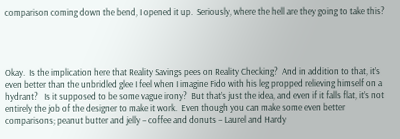comparison coming down the bend, I opened it up.  Seriously, where the hell are they going to take this?




Okay.  Is the implication here that Reality Savings pees on Reality Checking?  And in addition to that, it’s even better than the unbridled glee I feel when I imagine Fido with his leg propped relieving himself on a hydrant?   Is it supposed to be some vague irony?  But that’s just the idea, and even if it falls flat, it’s not entirely the job of the designer to make it work.  Even though you can make some even better comparisons; peanut butter and jelly – coffee and donuts – Laurel and Hardy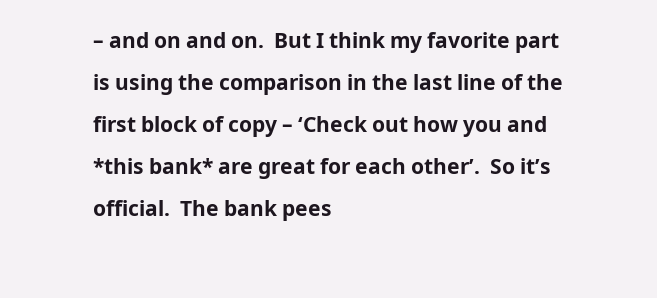– and on and on.  But I think my favorite part is using the comparison in the last line of the first block of copy – ‘Check out how you and *this bank* are great for each other’.  So it’s official.  The bank pees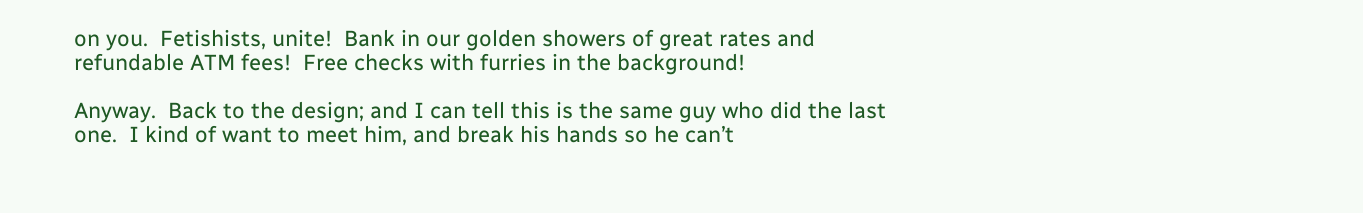on you.  Fetishists, unite!  Bank in our golden showers of great rates and refundable ATM fees!  Free checks with furries in the background!

Anyway.  Back to the design; and I can tell this is the same guy who did the last one.  I kind of want to meet him, and break his hands so he can’t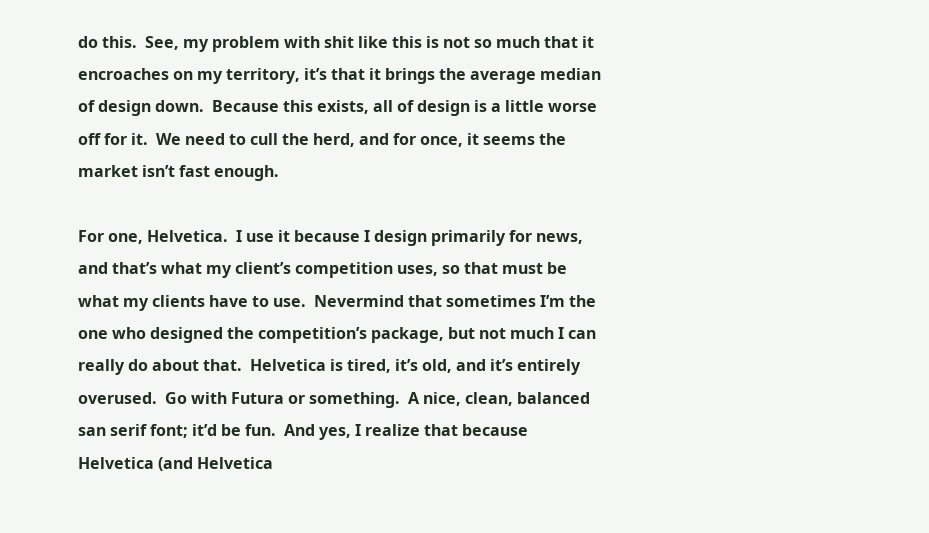do this.  See, my problem with shit like this is not so much that it encroaches on my territory, it’s that it brings the average median of design down.  Because this exists, all of design is a little worse off for it.  We need to cull the herd, and for once, it seems the market isn’t fast enough.

For one, Helvetica.  I use it because I design primarily for news, and that’s what my client’s competition uses, so that must be what my clients have to use.  Nevermind that sometimes I’m the one who designed the competition’s package, but not much I can really do about that.  Helvetica is tired, it’s old, and it’s entirely overused.  Go with Futura or something.  A nice, clean, balanced san serif font; it’d be fun.  And yes, I realize that because Helvetica (and Helvetica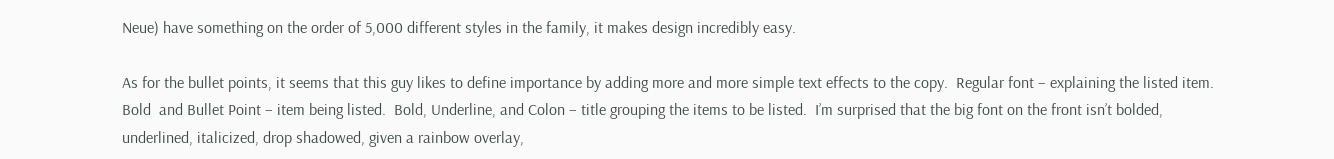Neue) have something on the order of 5,000 different styles in the family, it makes design incredibly easy.

As for the bullet points, it seems that this guy likes to define importance by adding more and more simple text effects to the copy.  Regular font – explaining the listed item.  Bold  and Bullet Point – item being listed.  Bold, Underline, and Colon – title grouping the items to be listed.  I’m surprised that the big font on the front isn’t bolded, underlined, italicized, drop shadowed, given a rainbow overlay,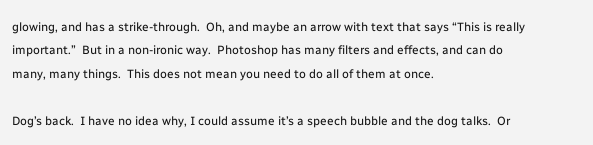glowing, and has a strike-through.  Oh, and maybe an arrow with text that says “This is really important.”  But in a non-ironic way.  Photoshop has many filters and effects, and can do many, many things.  This does not mean you need to do all of them at once.

Dog’s back.  I have no idea why, I could assume it’s a speech bubble and the dog talks.  Or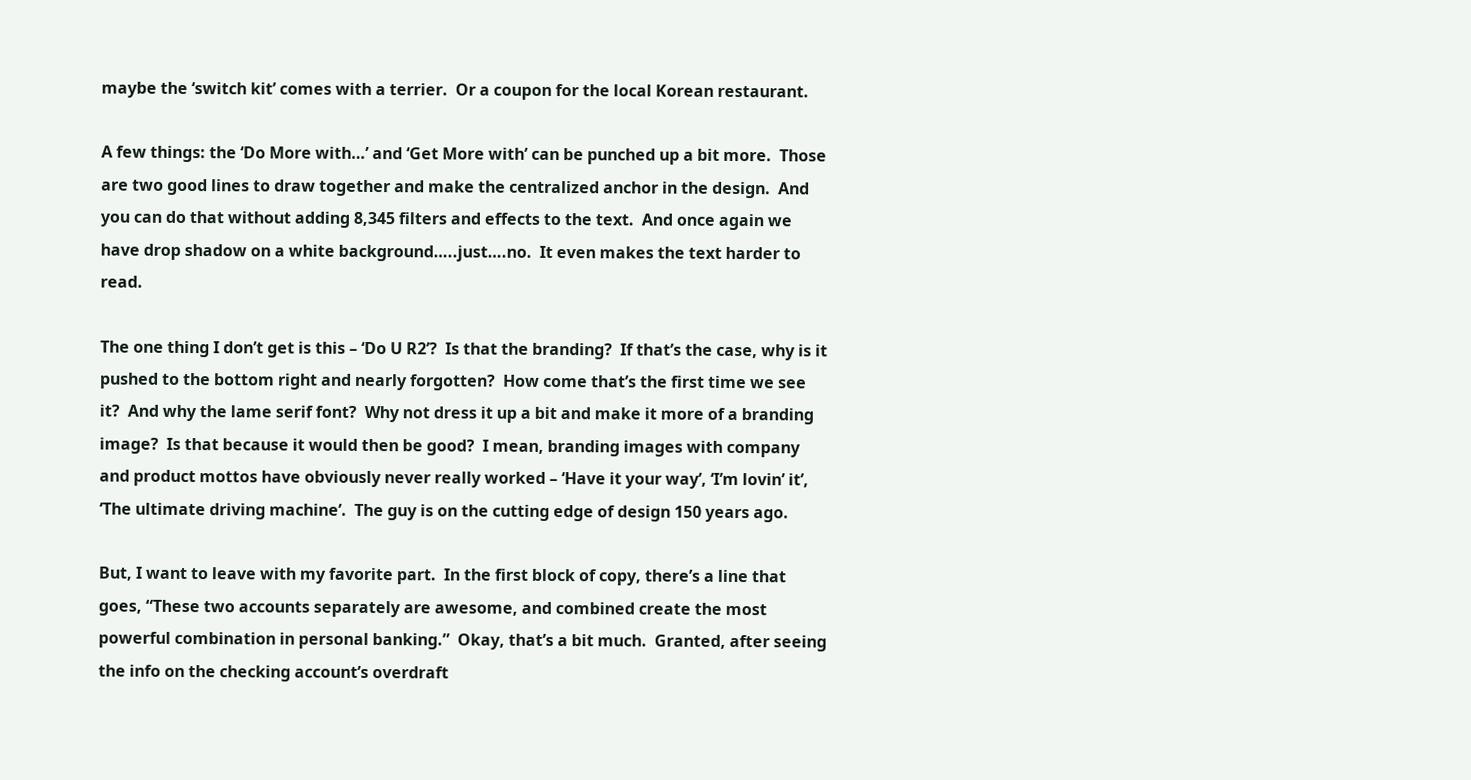maybe the ‘switch kit’ comes with a terrier.  Or a coupon for the local Korean restaurant.

A few things: the ‘Do More with…’ and ‘Get More with’ can be punched up a bit more.  Those are two good lines to draw together and make the centralized anchor in the design.  And you can do that without adding 8,345 filters and effects to the text.  And once again we have drop shadow on a white background…..just….no.  It even makes the text harder to read.

The one thing I don’t get is this – ‘Do U R2’?  Is that the branding?  If that’s the case, why is it pushed to the bottom right and nearly forgotten?  How come that’s the first time we see it?  And why the lame serif font?  Why not dress it up a bit and make it more of a branding image?  Is that because it would then be good?  I mean, branding images with company and product mottos have obviously never really worked – ‘Have it your way’, ‘I’m lovin’ it’, ‘The ultimate driving machine’.  The guy is on the cutting edge of design 150 years ago.

But, I want to leave with my favorite part.  In the first block of copy, there’s a line that goes, “These two accounts separately are awesome, and combined create the most powerful combination in personal banking.”  Okay, that’s a bit much.  Granted, after seeing the info on the checking account’s overdraft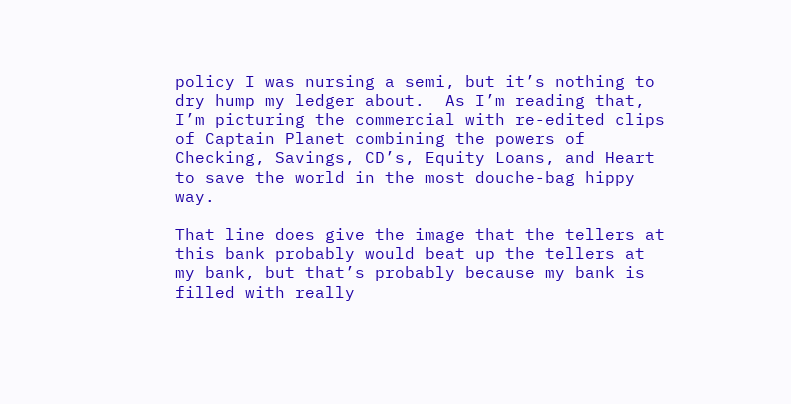policy I was nursing a semi, but it’s nothing to dry hump my ledger about.  As I’m reading that, I’m picturing the commercial with re-edited clips of Captain Planet combining the powers of Checking, Savings, CD’s, Equity Loans, and Heart to save the world in the most douche-bag hippy way.

That line does give the image that the tellers at this bank probably would beat up the tellers at my bank, but that’s probably because my bank is filled with really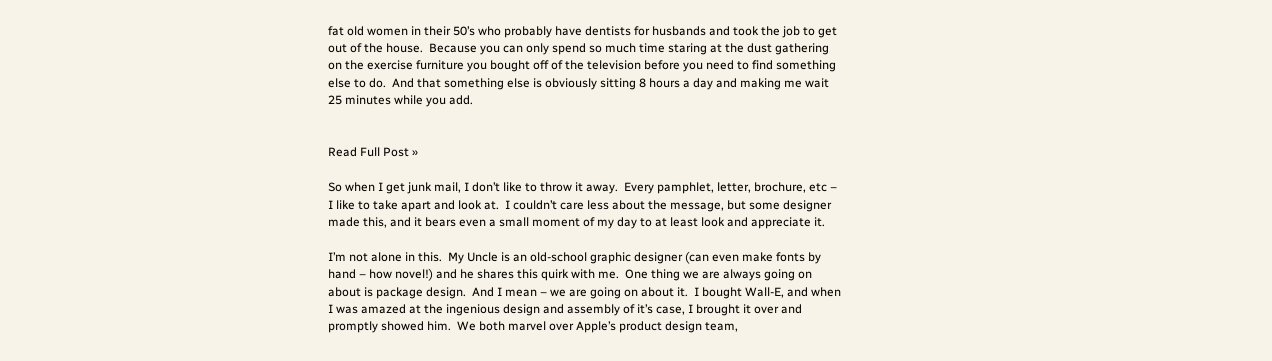fat old women in their 50’s who probably have dentists for husbands and took the job to get out of the house.  Because you can only spend so much time staring at the dust gathering on the exercise furniture you bought off of the television before you need to find something else to do.  And that something else is obviously sitting 8 hours a day and making me wait 25 minutes while you add.


Read Full Post »

So when I get junk mail, I don’t like to throw it away.  Every pamphlet, letter, brochure, etc – I like to take apart and look at.  I couldn’t care less about the message, but some designer made this, and it bears even a small moment of my day to at least look and appreciate it.

I’m not alone in this.  My Uncle is an old-school graphic designer (can even make fonts by hand – how novel!) and he shares this quirk with me.  One thing we are always going on about is package design.  And I mean – we are going on about it.  I bought Wall-E, and when I was amazed at the ingenious design and assembly of it’s case, I brought it over and promptly showed him.  We both marvel over Apple’s product design team,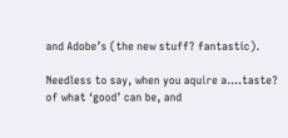and Adobe’s (the new stuff? fantastic).

Needless to say, when you aquire a….taste? of what ‘good’ can be, and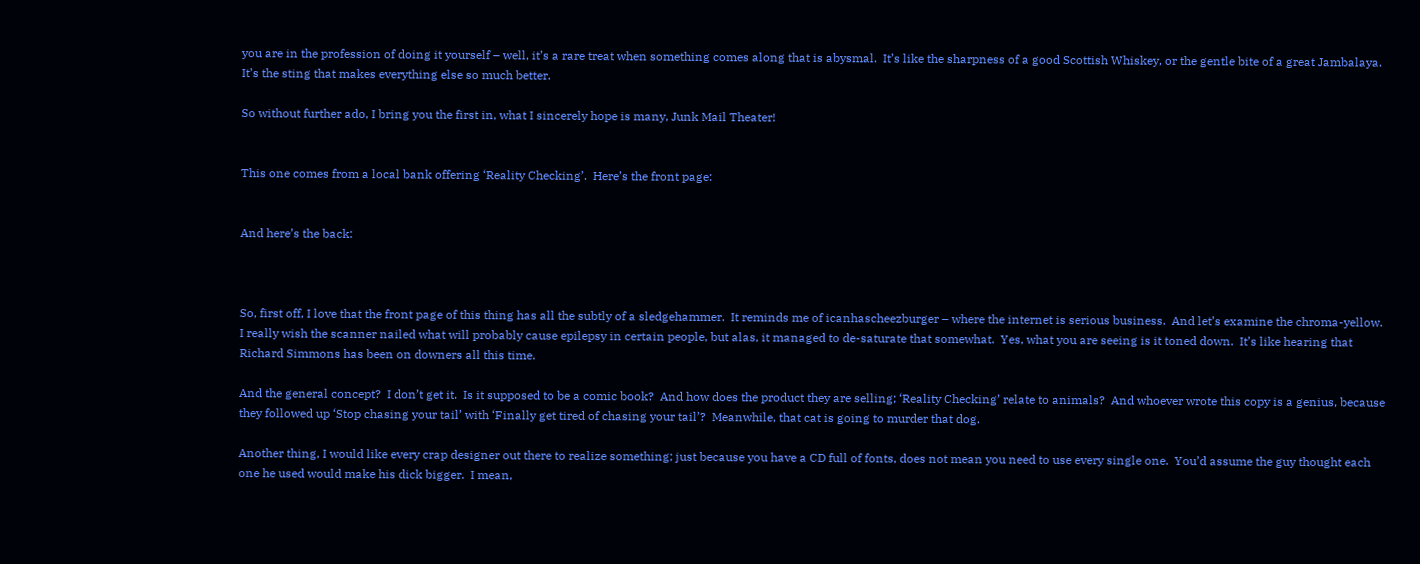you are in the profession of doing it yourself – well, it’s a rare treat when something comes along that is abysmal.  It’s like the sharpness of a good Scottish Whiskey, or the gentle bite of a great Jambalaya.  It’s the sting that makes everything else so much better.

So without further ado, I bring you the first in, what I sincerely hope is many, Junk Mail Theater!


This one comes from a local bank offering ‘Reality Checking’.  Here’s the front page:


And here’s the back:



So, first off, I love that the front page of this thing has all the subtly of a sledgehammer.  It reminds me of icanhascheezburger – where the internet is serious business.  And let’s examine the chroma-yellow.  I really wish the scanner nailed what will probably cause epilepsy in certain people, but alas, it managed to de-saturate that somewhat.  Yes, what you are seeing is it toned down.  It’s like hearing that Richard Simmons has been on downers all this time.

And the general concept?  I don’t get it.  Is it supposed to be a comic book?  And how does the product they are selling; ‘Reality Checking’ relate to animals?  And whoever wrote this copy is a genius, because they followed up ‘Stop chasing your tail’ with ‘Finally get tired of chasing your tail’?  Meanwhile, that cat is going to murder that dog.

Another thing, I would like every crap designer out there to realize something; just because you have a CD full of fonts, does not mean you need to use every single one.  You’d assume the guy thought each one he used would make his dick bigger.  I mean,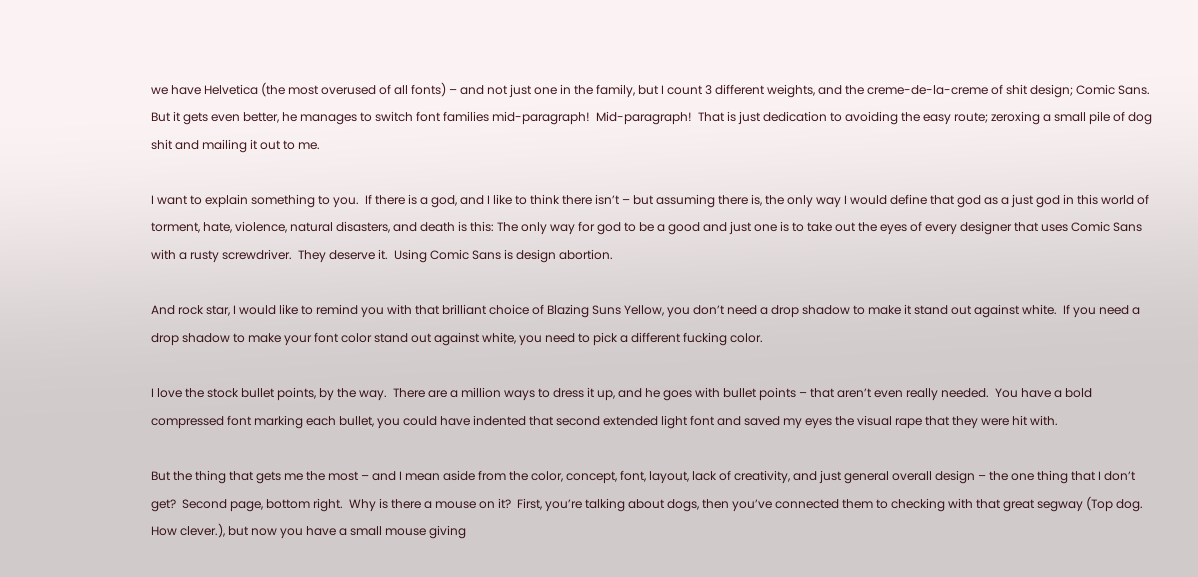we have Helvetica (the most overused of all fonts) – and not just one in the family, but I count 3 different weights, and the creme-de-la-creme of shit design; Comic Sans.  But it gets even better, he manages to switch font families mid-paragraph!  Mid-paragraph!  That is just dedication to avoiding the easy route; zeroxing a small pile of dog shit and mailing it out to me.

I want to explain something to you.  If there is a god, and I like to think there isn’t – but assuming there is, the only way I would define that god as a just god in this world of torment, hate, violence, natural disasters, and death is this: The only way for god to be a good and just one is to take out the eyes of every designer that uses Comic Sans with a rusty screwdriver.  They deserve it.  Using Comic Sans is design abortion.

And rock star, I would like to remind you with that brilliant choice of Blazing Suns Yellow, you don’t need a drop shadow to make it stand out against white.  If you need a drop shadow to make your font color stand out against white, you need to pick a different fucking color.

I love the stock bullet points, by the way.  There are a million ways to dress it up, and he goes with bullet points – that aren’t even really needed.  You have a bold compressed font marking each bullet, you could have indented that second extended light font and saved my eyes the visual rape that they were hit with.

But the thing that gets me the most – and I mean aside from the color, concept, font, layout, lack of creativity, and just general overall design – the one thing that I don’t get?  Second page, bottom right.  Why is there a mouse on it?  First, you’re talking about dogs, then you’ve connected them to checking with that great segway (Top dog. How clever.), but now you have a small mouse giving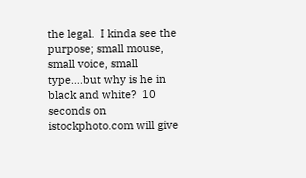the legal.  I kinda see the purpose; small mouse, small voice, small type….but why is he in black and white?  10 seconds on istockphoto.com will give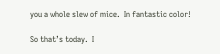you a whole slew of mice.  In fantastic color!

So that’s today.  I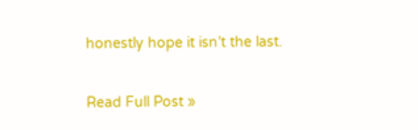honestly hope it isn’t the last.

Read Full Post »